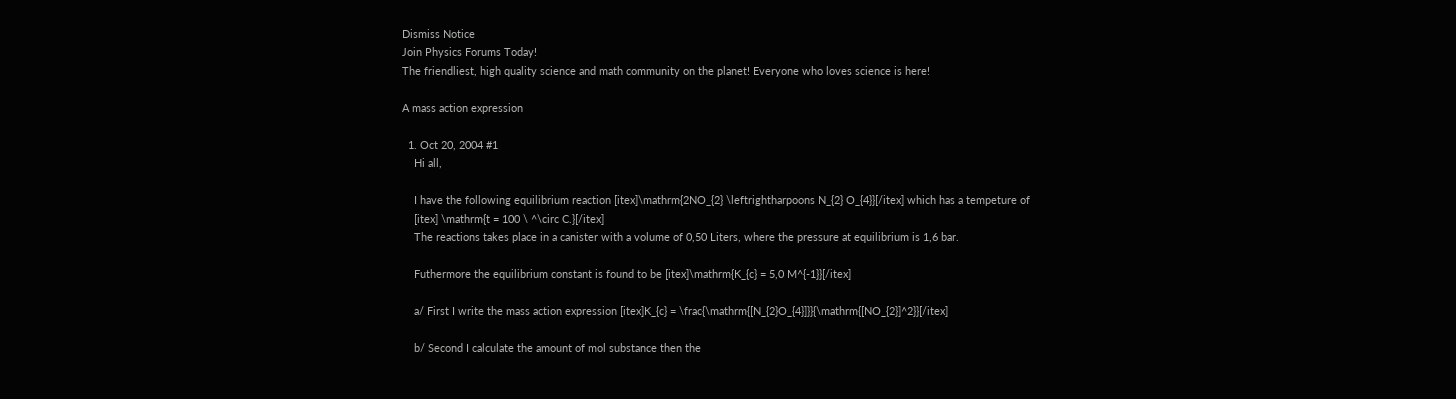Dismiss Notice
Join Physics Forums Today!
The friendliest, high quality science and math community on the planet! Everyone who loves science is here!

A mass action expression

  1. Oct 20, 2004 #1
    Hi all,

    I have the following equilibrium reaction [itex]\mathrm{2NO_{2} \leftrightharpoons N_{2} O_{4}}[/itex] which has a tempeture of
    [itex] \mathrm{t = 100 \ ^\circ C.}[/itex]
    The reactions takes place in a canister with a volume of 0,50 Liters, where the pressure at equilibrium is 1,6 bar.

    Futhermore the equilibrium constant is found to be [itex]\mathrm{K_{c} = 5,0 M^{-1}}[/itex]

    a/ First I write the mass action expression [itex]K_{c} = \frac{\mathrm{[N_{2}O_{4}]}}{\mathrm{[NO_{2}]^2}}[/itex]

    b/ Second I calculate the amount of mol substance then the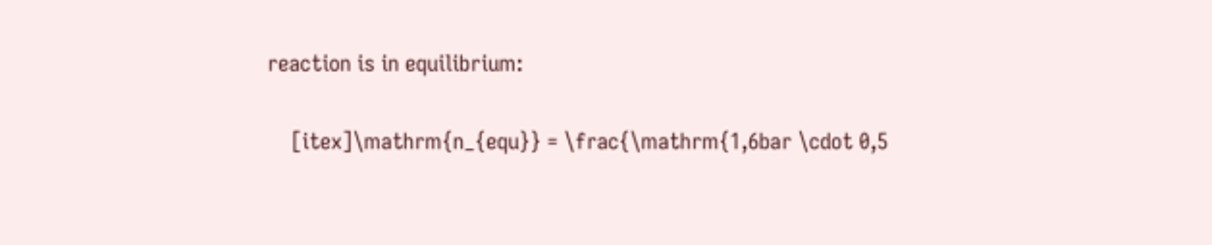reaction is in equilibrium:

    [itex]\mathrm{n_{equ}} = \frac{\mathrm{1,6bar \cdot 0,5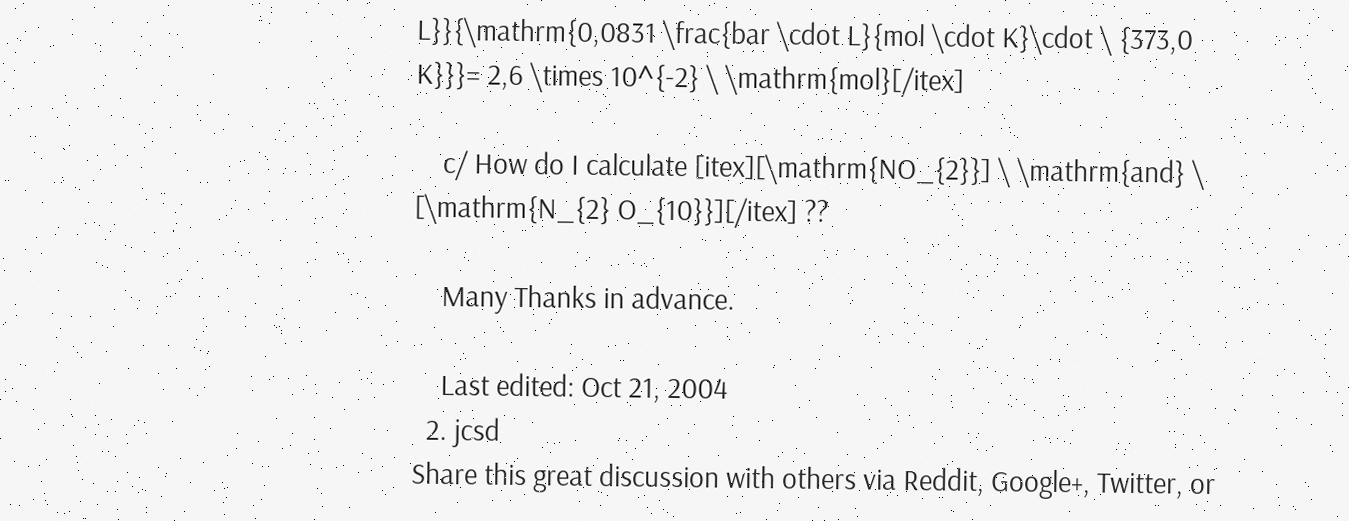L}}{\mathrm{0,0831 \frac{bar \cdot L}{mol \cdot K}\cdot \ {373,0 K}}}= 2,6 \times 10^{-2} \ \mathrm{mol}[/itex]

    c/ How do I calculate [itex][\mathrm{NO_{2}}] \ \mathrm{and} \ [\mathrm{N_{2} O_{10}}][/itex] ??

    Many Thanks in advance.

    Last edited: Oct 21, 2004
  2. jcsd
Share this great discussion with others via Reddit, Google+, Twitter, or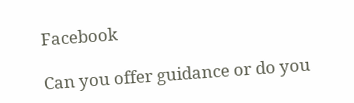Facebook

Can you offer guidance or do you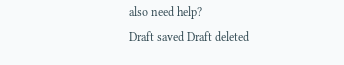also need help?
Draft saved Draft deleted